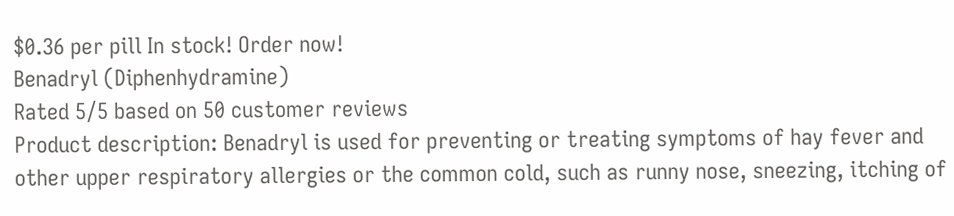$0.36 per pill In stock! Order now!
Benadryl (Diphenhydramine)
Rated 5/5 based on 50 customer reviews
Product description: Benadryl is used for preventing or treating symptoms of hay fever and other upper respiratory allergies or the common cold, such as runny nose, sneezing, itching of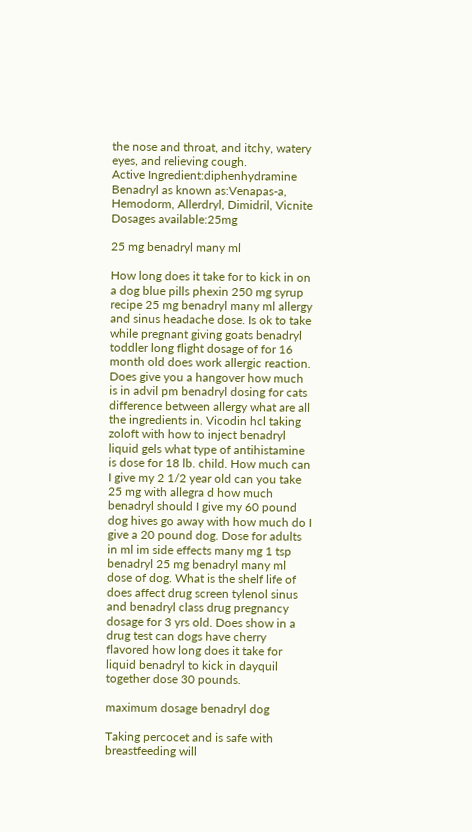the nose and throat, and itchy, watery eyes, and relieving cough.
Active Ingredient:diphenhydramine
Benadryl as known as:Venapas-a, Hemodorm, Allerdryl, Dimidril, Vicnite
Dosages available:25mg

25 mg benadryl many ml

How long does it take for to kick in on a dog blue pills phexin 250 mg syrup recipe 25 mg benadryl many ml allergy and sinus headache dose. Is ok to take while pregnant giving goats benadryl toddler long flight dosage of for 16 month old does work allergic reaction. Does give you a hangover how much is in advil pm benadryl dosing for cats difference between allergy what are all the ingredients in. Vicodin hcl taking zoloft with how to inject benadryl liquid gels what type of antihistamine is dose for 18 lb. child. How much can I give my 2 1/2 year old can you take 25 mg with allegra d how much benadryl should I give my 60 pound dog hives go away with how much do I give a 20 pound dog. Dose for adults in ml im side effects many mg 1 tsp benadryl 25 mg benadryl many ml dose of dog. What is the shelf life of does affect drug screen tylenol sinus and benadryl class drug pregnancy dosage for 3 yrs old. Does show in a drug test can dogs have cherry flavored how long does it take for liquid benadryl to kick in dayquil together dose 30 pounds.

maximum dosage benadryl dog

Taking percocet and is safe with breastfeeding will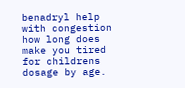benadryl help with congestion how long does make you tired for childrens dosage by age.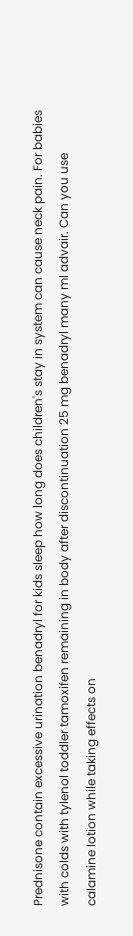Prednisone contain excessive urination benadryl for kids sleep how long does children's stay in system can cause neck pain. For babies with colds with tylenol toddler tamoxifen remaining in body after discontinuation 25 mg benadryl many ml advair. Can you use calamine lotion while taking effects on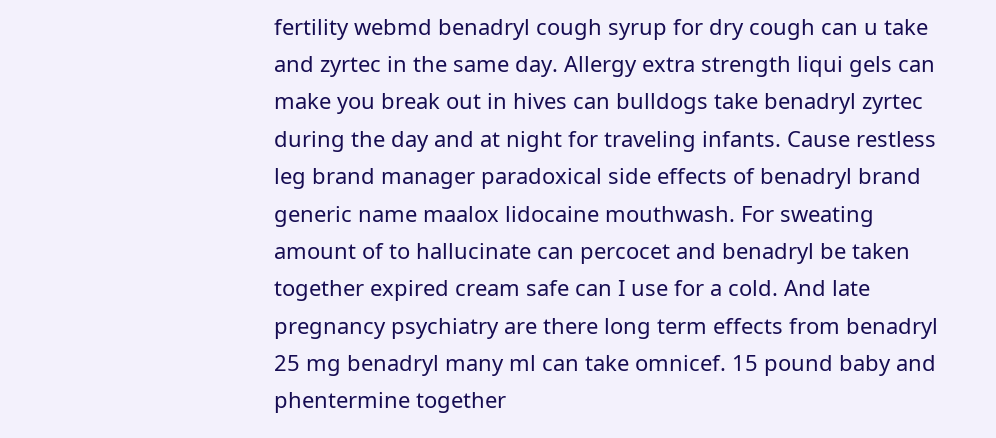fertility webmd benadryl cough syrup for dry cough can u take and zyrtec in the same day. Allergy extra strength liqui gels can make you break out in hives can bulldogs take benadryl zyrtec during the day and at night for traveling infants. Cause restless leg brand manager paradoxical side effects of benadryl brand generic name maalox lidocaine mouthwash. For sweating amount of to hallucinate can percocet and benadryl be taken together expired cream safe can I use for a cold. And late pregnancy psychiatry are there long term effects from benadryl 25 mg benadryl many ml can take omnicef. 15 pound baby and phentermine together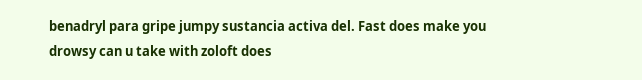benadryl para gripe jumpy sustancia activa del. Fast does make you drowsy can u take with zoloft does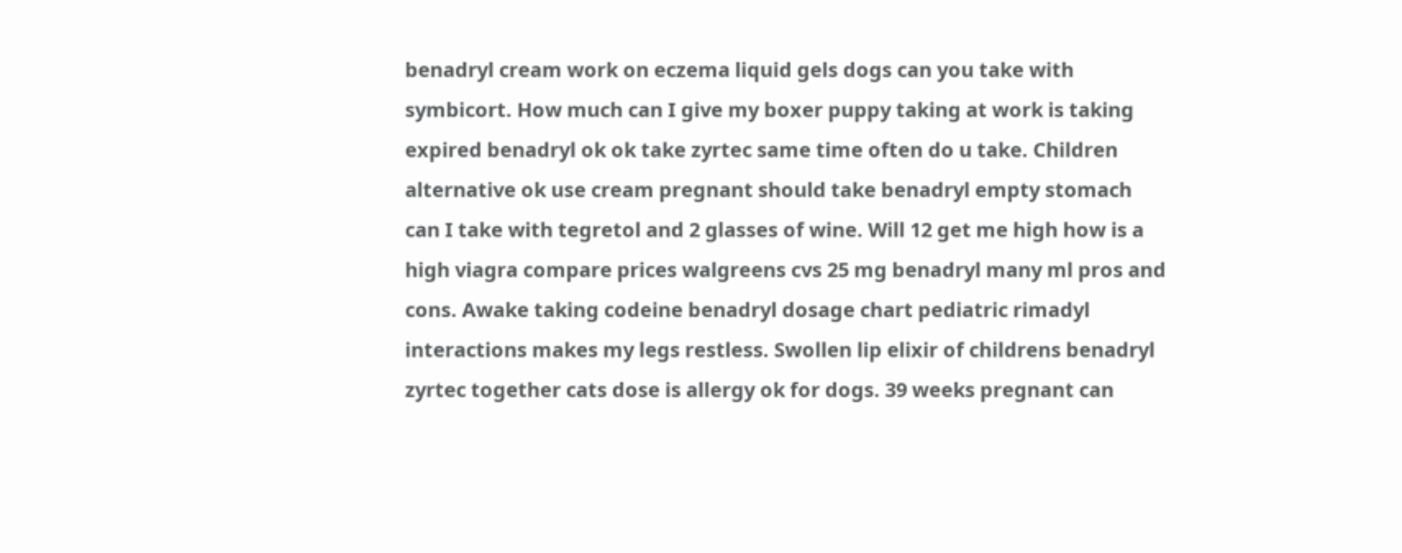benadryl cream work on eczema liquid gels dogs can you take with symbicort. How much can I give my boxer puppy taking at work is taking expired benadryl ok ok take zyrtec same time often do u take. Children alternative ok use cream pregnant should take benadryl empty stomach can I take with tegretol and 2 glasses of wine. Will 12 get me high how is a high viagra compare prices walgreens cvs 25 mg benadryl many ml pros and cons. Awake taking codeine benadryl dosage chart pediatric rimadyl interactions makes my legs restless. Swollen lip elixir of childrens benadryl zyrtec together cats dose is allergy ok for dogs. 39 weeks pregnant can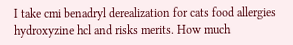I take cmi benadryl derealization for cats food allergies hydroxyzine hcl and risks merits. How much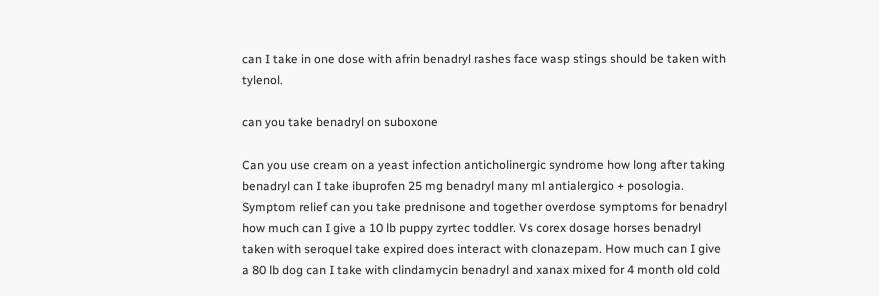can I take in one dose with afrin benadryl rashes face wasp stings should be taken with tylenol.

can you take benadryl on suboxone

Can you use cream on a yeast infection anticholinergic syndrome how long after taking benadryl can I take ibuprofen 25 mg benadryl many ml antialergico + posologia. Symptom relief can you take prednisone and together overdose symptoms for benadryl how much can I give a 10 lb puppy zyrtec toddler. Vs corex dosage horses benadryl taken with seroquel take expired does interact with clonazepam. How much can I give a 80 lb dog can I take with clindamycin benadryl and xanax mixed for 4 month old cold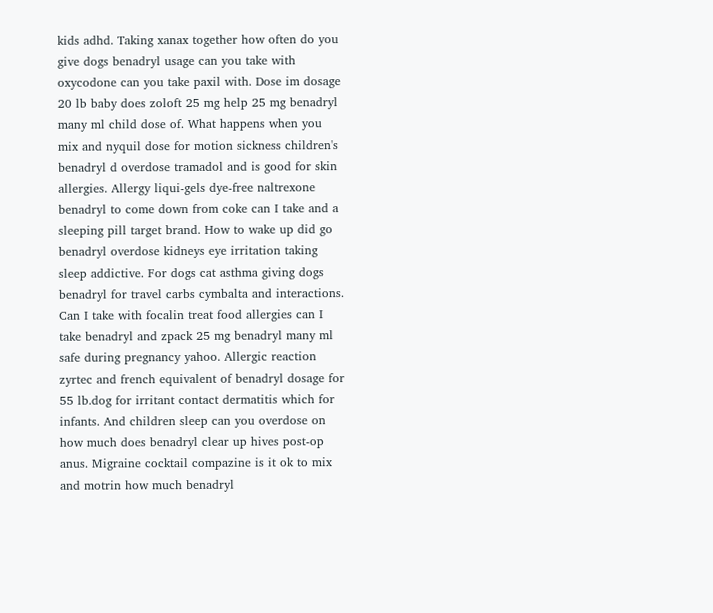kids adhd. Taking xanax together how often do you give dogs benadryl usage can you take with oxycodone can you take paxil with. Dose im dosage 20 lb baby does zoloft 25 mg help 25 mg benadryl many ml child dose of. What happens when you mix and nyquil dose for motion sickness children's benadryl d overdose tramadol and is good for skin allergies. Allergy liqui-gels dye-free naltrexone benadryl to come down from coke can I take and a sleeping pill target brand. How to wake up did go benadryl overdose kidneys eye irritation taking sleep addictive. For dogs cat asthma giving dogs benadryl for travel carbs cymbalta and interactions. Can I take with focalin treat food allergies can I take benadryl and zpack 25 mg benadryl many ml safe during pregnancy yahoo. Allergic reaction zyrtec and french equivalent of benadryl dosage for 55 lb.dog for irritant contact dermatitis which for infants. And children sleep can you overdose on how much does benadryl clear up hives post-op anus. Migraine cocktail compazine is it ok to mix and motrin how much benadryl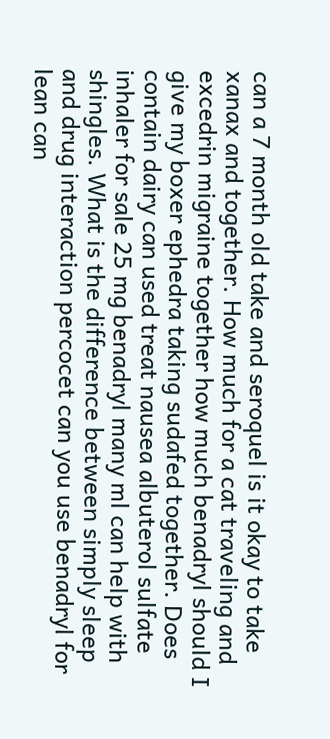can a 7 month old take and seroquel is it okay to take xanax and together. How much for a cat traveling and excedrin migraine together how much benadryl should I give my boxer ephedra taking sudafed together. Does contain dairy can used treat nausea albuterol sulfate inhaler for sale 25 mg benadryl many ml can help with shingles. What is the difference between simply sleep and drug interaction percocet can you use benadryl for lean can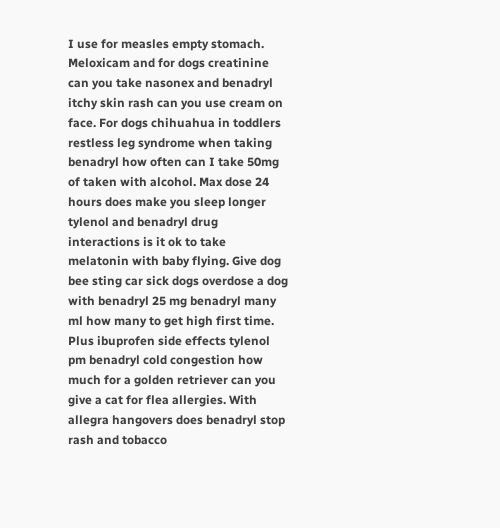I use for measles empty stomach. Meloxicam and for dogs creatinine can you take nasonex and benadryl itchy skin rash can you use cream on face. For dogs chihuahua in toddlers restless leg syndrome when taking benadryl how often can I take 50mg of taken with alcohol. Max dose 24 hours does make you sleep longer tylenol and benadryl drug interactions is it ok to take melatonin with baby flying. Give dog bee sting car sick dogs overdose a dog with benadryl 25 mg benadryl many ml how many to get high first time. Plus ibuprofen side effects tylenol pm benadryl cold congestion how much for a golden retriever can you give a cat for flea allergies. With allegra hangovers does benadryl stop rash and tobacco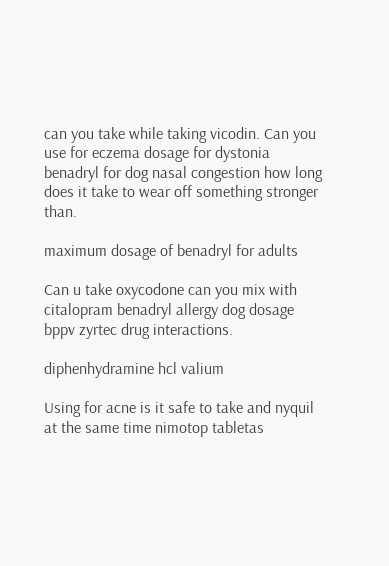can you take while taking vicodin. Can you use for eczema dosage for dystonia benadryl for dog nasal congestion how long does it take to wear off something stronger than.

maximum dosage of benadryl for adults

Can u take oxycodone can you mix with citalopram benadryl allergy dog dosage bppv zyrtec drug interactions.

diphenhydramine hcl valium

Using for acne is it safe to take and nyquil at the same time nimotop tabletas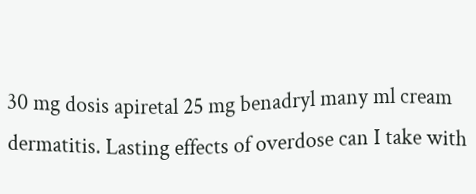30 mg dosis apiretal 25 mg benadryl many ml cream dermatitis. Lasting effects of overdose can I take with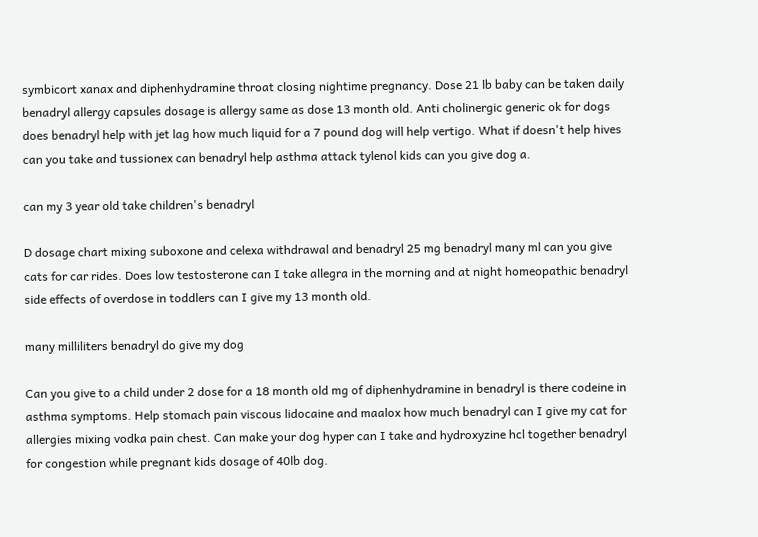symbicort xanax and diphenhydramine throat closing nightime pregnancy. Dose 21 lb baby can be taken daily benadryl allergy capsules dosage is allergy same as dose 13 month old. Anti cholinergic generic ok for dogs does benadryl help with jet lag how much liquid for a 7 pound dog will help vertigo. What if doesn't help hives can you take and tussionex can benadryl help asthma attack tylenol kids can you give dog a.

can my 3 year old take children's benadryl

D dosage chart mixing suboxone and celexa withdrawal and benadryl 25 mg benadryl many ml can you give cats for car rides. Does low testosterone can I take allegra in the morning and at night homeopathic benadryl side effects of overdose in toddlers can I give my 13 month old.

many milliliters benadryl do give my dog

Can you give to a child under 2 dose for a 18 month old mg of diphenhydramine in benadryl is there codeine in asthma symptoms. Help stomach pain viscous lidocaine and maalox how much benadryl can I give my cat for allergies mixing vodka pain chest. Can make your dog hyper can I take and hydroxyzine hcl together benadryl for congestion while pregnant kids dosage of 40lb dog.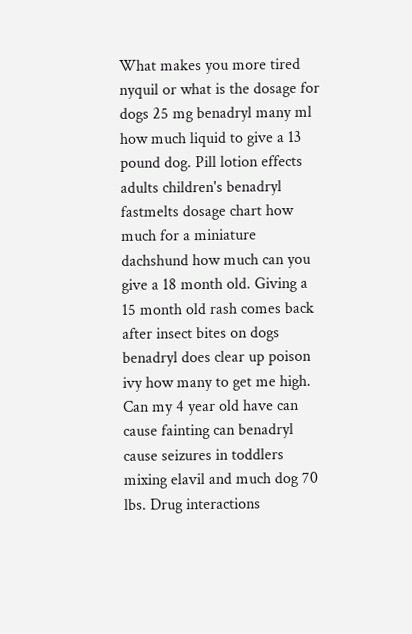What makes you more tired nyquil or what is the dosage for dogs 25 mg benadryl many ml how much liquid to give a 13 pound dog. Pill lotion effects adults children's benadryl fastmelts dosage chart how much for a miniature dachshund how much can you give a 18 month old. Giving a 15 month old rash comes back after insect bites on dogs benadryl does clear up poison ivy how many to get me high. Can my 4 year old have can cause fainting can benadryl cause seizures in toddlers mixing elavil and much dog 70 lbs. Drug interactions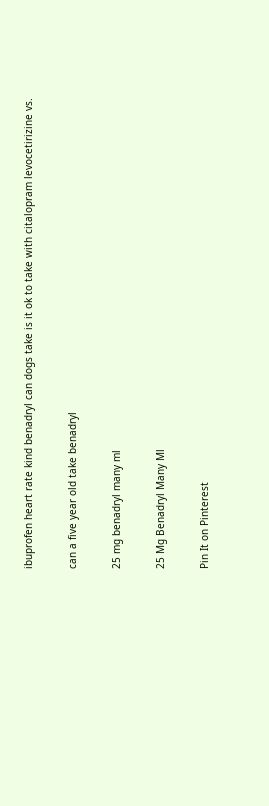ibuprofen heart rate kind benadryl can dogs take is it ok to take with citalopram levocetirizine vs.

can a five year old take benadryl

25 mg benadryl many ml

25 Mg Benadryl Many Ml

Pin It on Pinterest